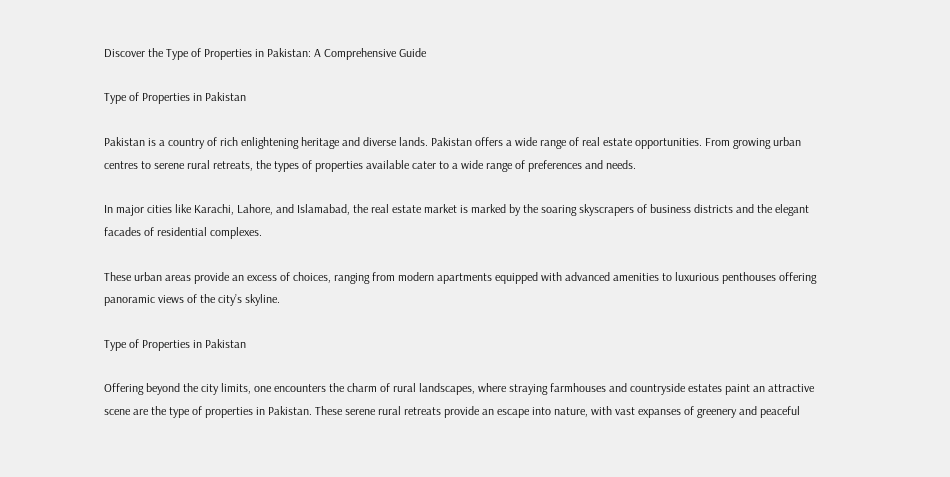Discover the Type of Properties in Pakistan: A Comprehensive Guide

Type of Properties in Pakistan

Pakistan is a country of rich enlightening heritage and diverse lands. Pakistan offers a wide range of real estate opportunities. From growing urban centres to serene rural retreats, the types of properties available cater to a wide range of preferences and needs.

In major cities like Karachi, Lahore, and Islamabad, the real estate market is marked by the soaring skyscrapers of business districts and the elegant facades of residential complexes.

These urban areas provide an excess of choices, ranging from modern apartments equipped with advanced amenities to luxurious penthouses offering panoramic views of the city’s skyline.

Type of Properties in Pakistan

Offering beyond the city limits, one encounters the charm of rural landscapes, where straying farmhouses and countryside estates paint an attractive scene are the type of properties in Pakistan. These serene rural retreats provide an escape into nature, with vast expanses of greenery and peaceful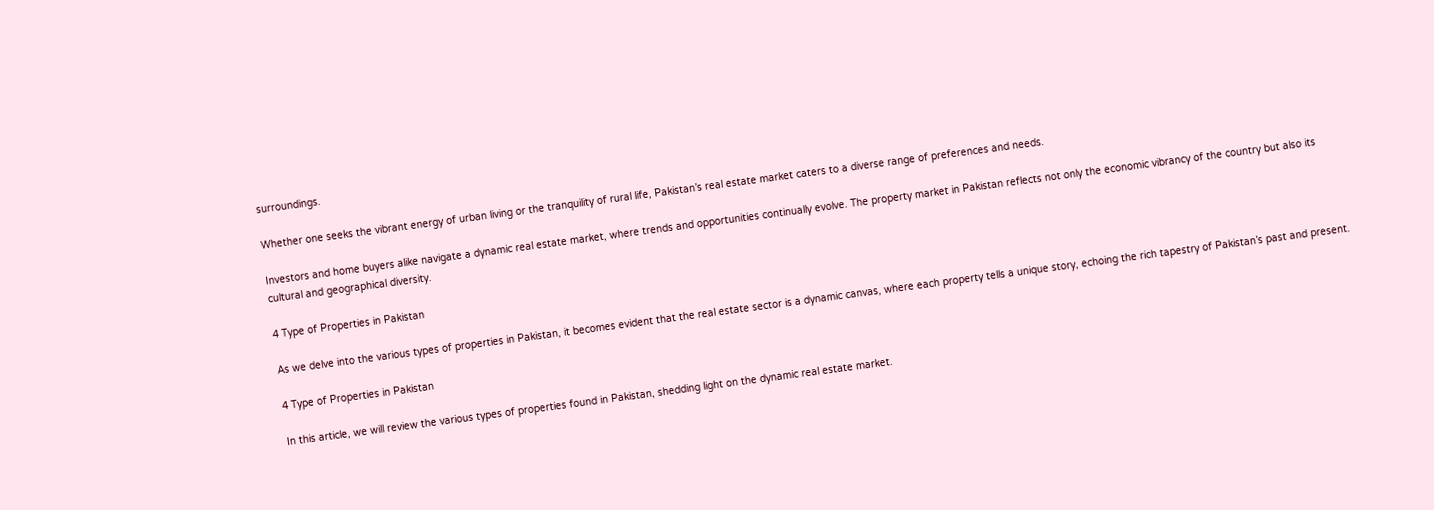surroundings.

Whether one seeks the vibrant energy of urban living or the tranquility of rural life, Pakistan’s real estate market caters to a diverse range of preferences and needs.

Investors and home buyers alike navigate a dynamic real estate market, where trends and opportunities continually evolve. The property market in Pakistan reflects not only the economic vibrancy of the country but also its cultural and geographical diversity.

4 Type of Properties in Pakistan

As we delve into the various types of properties in Pakistan, it becomes evident that the real estate sector is a dynamic canvas, where each property tells a unique story, echoing the rich tapestry of Pakistan’s past and present.

4 Type of Properties in Pakistan

In this article, we will review the various types of properties found in Pakistan, shedding light on the dynamic real estate market.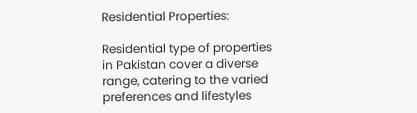Residential Properties:

Residential type of properties in Pakistan cover a diverse range, catering to the varied preferences and lifestyles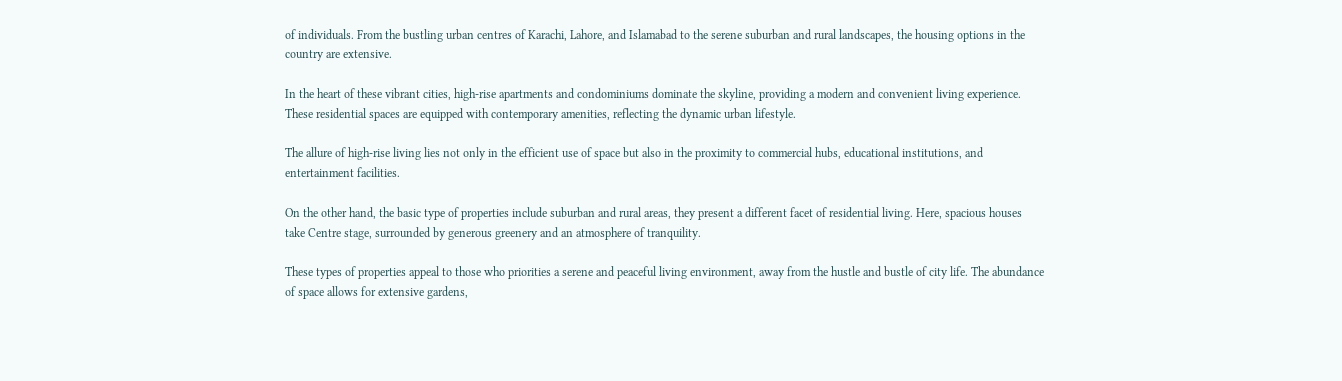of individuals. From the bustling urban centres of Karachi, Lahore, and Islamabad to the serene suburban and rural landscapes, the housing options in the country are extensive.

In the heart of these vibrant cities, high-rise apartments and condominiums dominate the skyline, providing a modern and convenient living experience. These residential spaces are equipped with contemporary amenities, reflecting the dynamic urban lifestyle.

The allure of high-rise living lies not only in the efficient use of space but also in the proximity to commercial hubs, educational institutions, and entertainment facilities.

On the other hand, the basic type of properties include suburban and rural areas, they present a different facet of residential living. Here, spacious houses take Centre stage, surrounded by generous greenery and an atmosphere of tranquility.

These types of properties appeal to those who priorities a serene and peaceful living environment, away from the hustle and bustle of city life. The abundance of space allows for extensive gardens,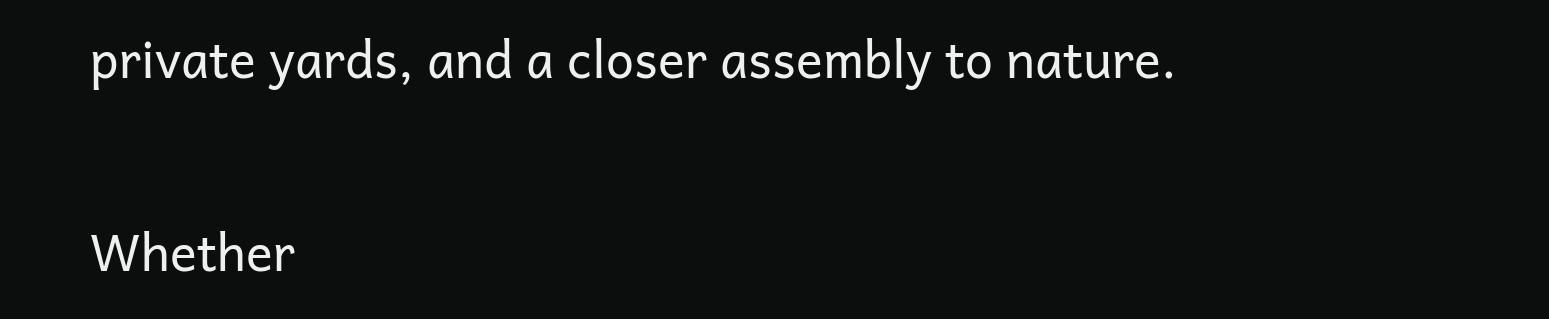private yards, and a closer assembly to nature.

Whether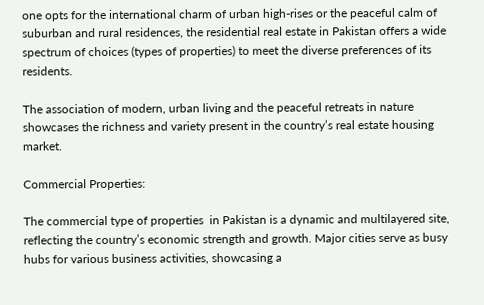one opts for the international charm of urban high-rises or the peaceful calm of suburban and rural residences, the residential real estate in Pakistan offers a wide spectrum of choices (types of properties) to meet the diverse preferences of its residents.

The association of modern, urban living and the peaceful retreats in nature showcases the richness and variety present in the country’s real estate housing market.

Commercial Properties:

The commercial type of properties  in Pakistan is a dynamic and multilayered site, reflecting the country’s economic strength and growth. Major cities serve as busy hubs for various business activities, showcasing a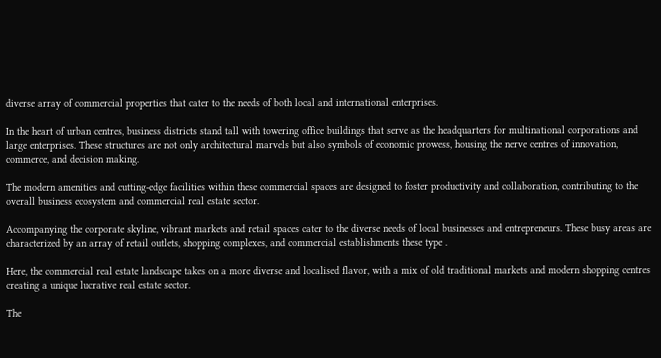diverse array of commercial properties that cater to the needs of both local and international enterprises.

In the heart of urban centres, business districts stand tall with towering office buildings that serve as the headquarters for multinational corporations and large enterprises. These structures are not only architectural marvels but also symbols of economic prowess, housing the nerve centres of innovation, commerce, and decision making.

The modern amenities and cutting-edge facilities within these commercial spaces are designed to foster productivity and collaboration, contributing to the overall business ecosystem and commercial real estate sector.

Accompanying the corporate skyline, vibrant markets and retail spaces cater to the diverse needs of local businesses and entrepreneurs. These busy areas are characterized by an array of retail outlets, shopping complexes, and commercial establishments these type .

Here, the commercial real estate landscape takes on a more diverse and localised flavor, with a mix of old traditional markets and modern shopping centres creating a unique lucrative real estate sector.

The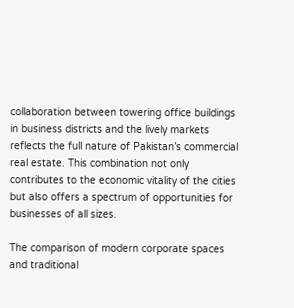collaboration between towering office buildings in business districts and the lively markets reflects the full nature of Pakistan’s commercial real estate. This combination not only contributes to the economic vitality of the cities but also offers a spectrum of opportunities for businesses of all sizes.

The comparison of modern corporate spaces and traditional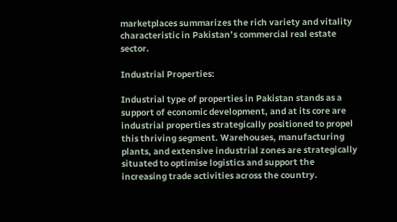marketplaces summarizes the rich variety and vitality characteristic in Pakistan’s commercial real estate sector.

Industrial Properties:

Industrial type of properties in Pakistan stands as a support of economic development, and at its core are industrial properties strategically positioned to propel this thriving segment. Warehouses, manufacturing plants, and extensive industrial zones are strategically situated to optimise logistics and support the increasing trade activities across the country.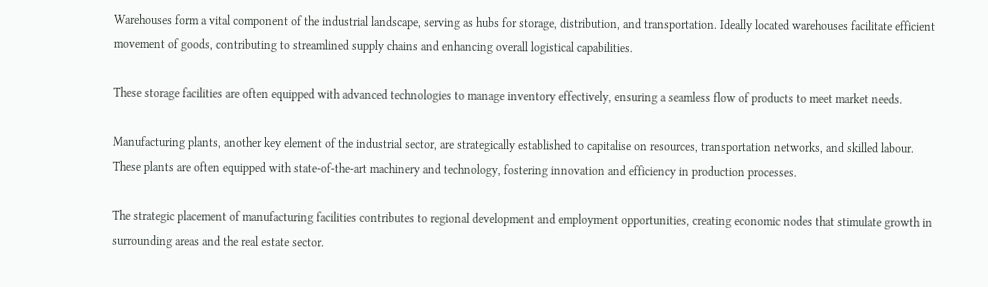Warehouses form a vital component of the industrial landscape, serving as hubs for storage, distribution, and transportation. Ideally located warehouses facilitate efficient movement of goods, contributing to streamlined supply chains and enhancing overall logistical capabilities.

These storage facilities are often equipped with advanced technologies to manage inventory effectively, ensuring a seamless flow of products to meet market needs.

Manufacturing plants, another key element of the industrial sector, are strategically established to capitalise on resources, transportation networks, and skilled labour. These plants are often equipped with state-of-the-art machinery and technology, fostering innovation and efficiency in production processes.

The strategic placement of manufacturing facilities contributes to regional development and employment opportunities, creating economic nodes that stimulate growth in surrounding areas and the real estate sector.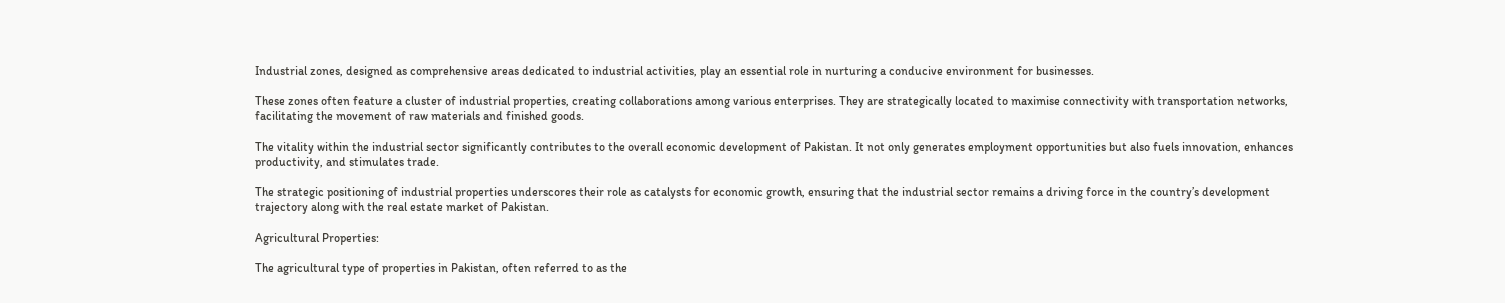Industrial zones, designed as comprehensive areas dedicated to industrial activities, play an essential role in nurturing a conducive environment for businesses.

These zones often feature a cluster of industrial properties, creating collaborations among various enterprises. They are strategically located to maximise connectivity with transportation networks, facilitating the movement of raw materials and finished goods.

The vitality within the industrial sector significantly contributes to the overall economic development of Pakistan. It not only generates employment opportunities but also fuels innovation, enhances productivity, and stimulates trade.

The strategic positioning of industrial properties underscores their role as catalysts for economic growth, ensuring that the industrial sector remains a driving force in the country’s development trajectory along with the real estate market of Pakistan.

Agricultural Properties:

The agricultural type of properties in Pakistan, often referred to as the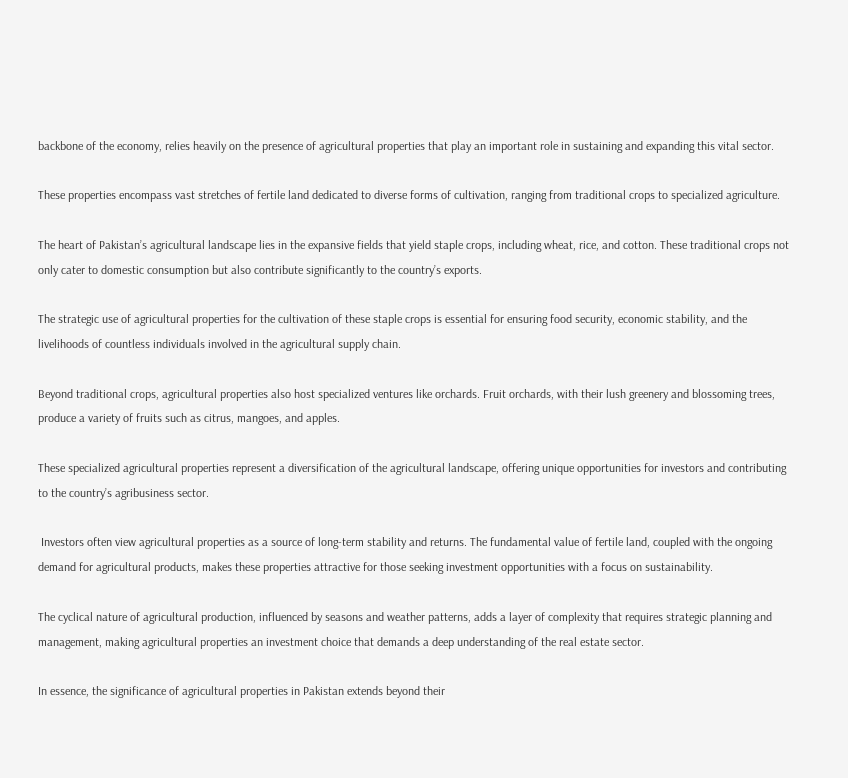backbone of the economy, relies heavily on the presence of agricultural properties that play an important role in sustaining and expanding this vital sector.

These properties encompass vast stretches of fertile land dedicated to diverse forms of cultivation, ranging from traditional crops to specialized agriculture.

The heart of Pakistan’s agricultural landscape lies in the expansive fields that yield staple crops, including wheat, rice, and cotton. These traditional crops not only cater to domestic consumption but also contribute significantly to the country’s exports.

The strategic use of agricultural properties for the cultivation of these staple crops is essential for ensuring food security, economic stability, and the livelihoods of countless individuals involved in the agricultural supply chain.

Beyond traditional crops, agricultural properties also host specialized ventures like orchards. Fruit orchards, with their lush greenery and blossoming trees, produce a variety of fruits such as citrus, mangoes, and apples.

These specialized agricultural properties represent a diversification of the agricultural landscape, offering unique opportunities for investors and contributing to the country’s agribusiness sector.

 Investors often view agricultural properties as a source of long-term stability and returns. The fundamental value of fertile land, coupled with the ongoing demand for agricultural products, makes these properties attractive for those seeking investment opportunities with a focus on sustainability.

The cyclical nature of agricultural production, influenced by seasons and weather patterns, adds a layer of complexity that requires strategic planning and management, making agricultural properties an investment choice that demands a deep understanding of the real estate sector.

In essence, the significance of agricultural properties in Pakistan extends beyond their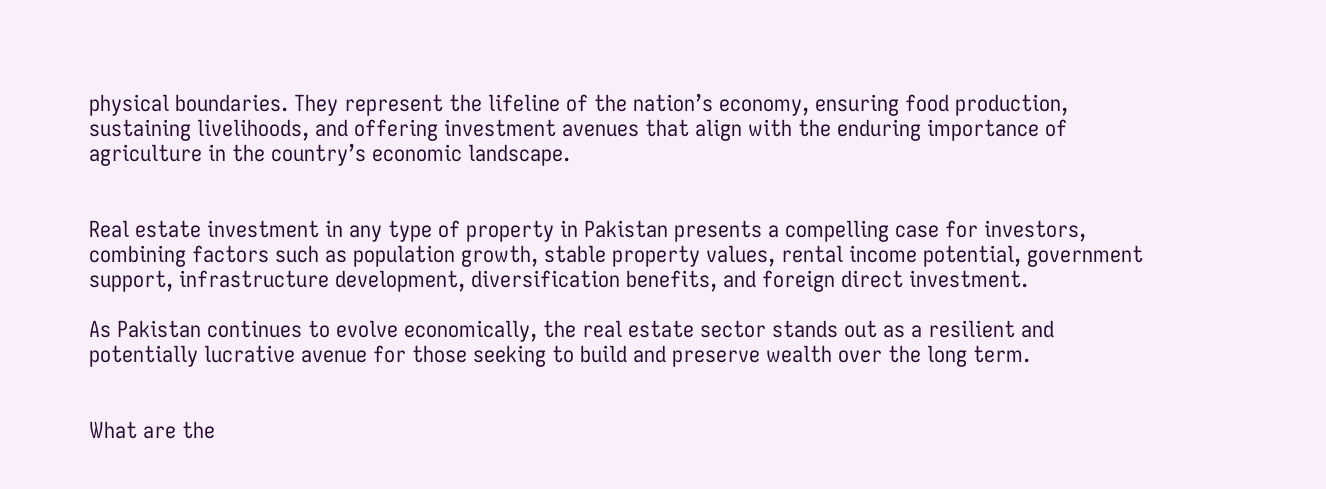physical boundaries. They represent the lifeline of the nation’s economy, ensuring food production, sustaining livelihoods, and offering investment avenues that align with the enduring importance of agriculture in the country’s economic landscape.


Real estate investment in any type of property in Pakistan presents a compelling case for investors, combining factors such as population growth, stable property values, rental income potential, government support, infrastructure development, diversification benefits, and foreign direct investment.

As Pakistan continues to evolve economically, the real estate sector stands out as a resilient and potentially lucrative avenue for those seeking to build and preserve wealth over the long term.


What are the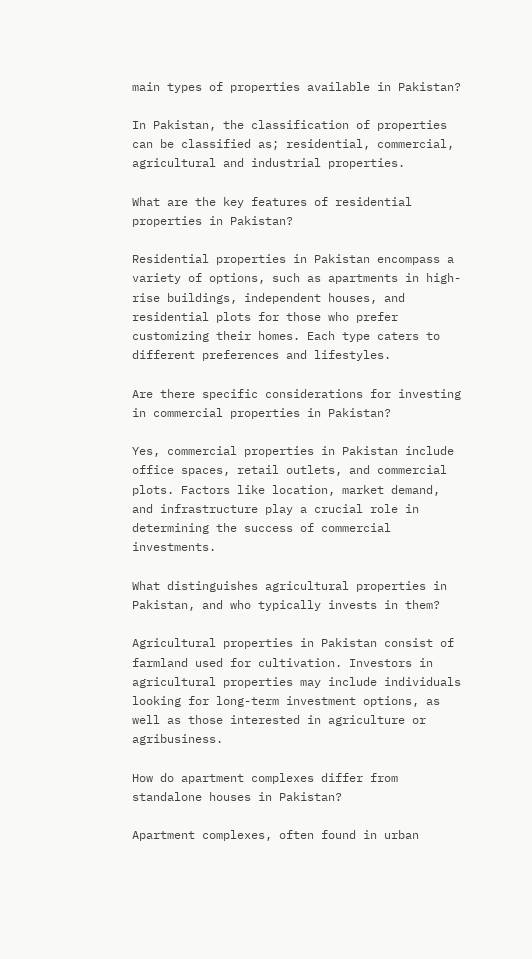main types of properties available in Pakistan?

In Pakistan, the classification of properties can be classified as; residential, commercial,  agricultural and industrial properties.

What are the key features of residential properties in Pakistan?

Residential properties in Pakistan encompass a variety of options, such as apartments in high-rise buildings, independent houses, and residential plots for those who prefer customizing their homes. Each type caters to different preferences and lifestyles.

Are there specific considerations for investing in commercial properties in Pakistan?

Yes, commercial properties in Pakistan include office spaces, retail outlets, and commercial plots. Factors like location, market demand, and infrastructure play a crucial role in determining the success of commercial investments.

What distinguishes agricultural properties in Pakistan, and who typically invests in them?

Agricultural properties in Pakistan consist of farmland used for cultivation. Investors in agricultural properties may include individuals looking for long-term investment options, as well as those interested in agriculture or agribusiness.

How do apartment complexes differ from standalone houses in Pakistan?

Apartment complexes, often found in urban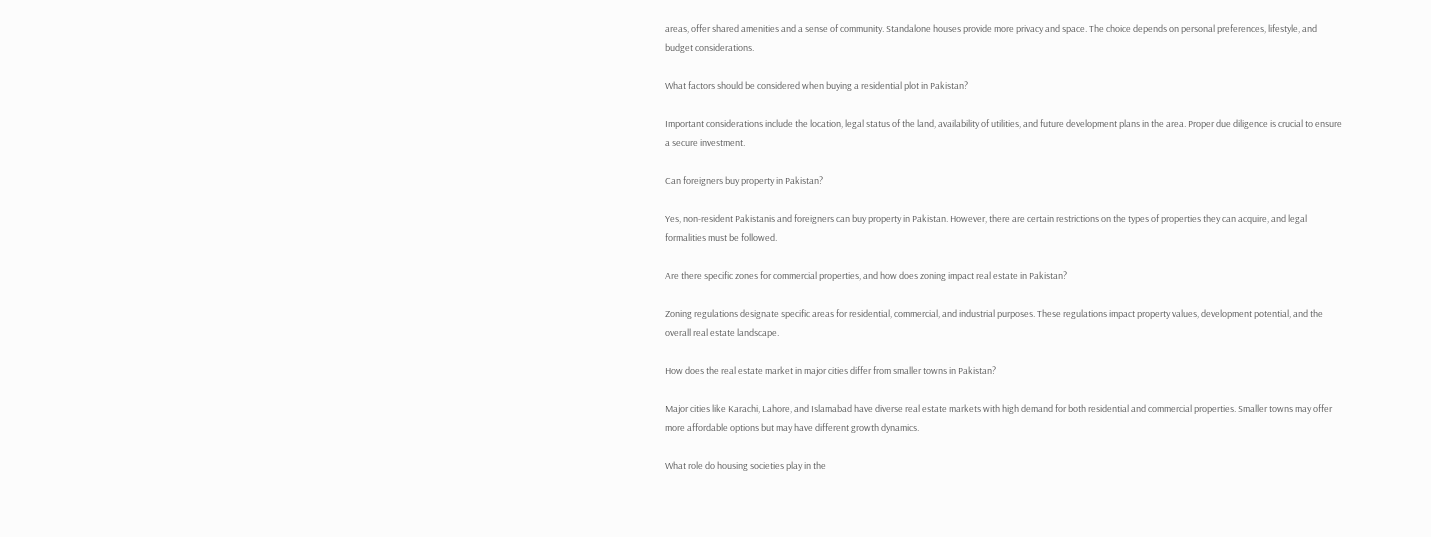areas, offer shared amenities and a sense of community. Standalone houses provide more privacy and space. The choice depends on personal preferences, lifestyle, and budget considerations.

What factors should be considered when buying a residential plot in Pakistan?

Important considerations include the location, legal status of the land, availability of utilities, and future development plans in the area. Proper due diligence is crucial to ensure a secure investment.

Can foreigners buy property in Pakistan?

Yes, non-resident Pakistanis and foreigners can buy property in Pakistan. However, there are certain restrictions on the types of properties they can acquire, and legal formalities must be followed.

Are there specific zones for commercial properties, and how does zoning impact real estate in Pakistan?

Zoning regulations designate specific areas for residential, commercial, and industrial purposes. These regulations impact property values, development potential, and the overall real estate landscape.

How does the real estate market in major cities differ from smaller towns in Pakistan?

Major cities like Karachi, Lahore, and Islamabad have diverse real estate markets with high demand for both residential and commercial properties. Smaller towns may offer more affordable options but may have different growth dynamics.

What role do housing societies play in the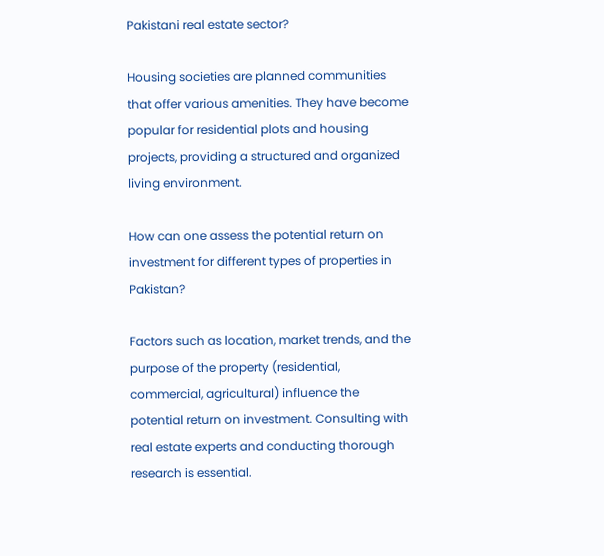Pakistani real estate sector?

Housing societies are planned communities that offer various amenities. They have become popular for residential plots and housing projects, providing a structured and organized living environment.

How can one assess the potential return on investment for different types of properties in Pakistan?

Factors such as location, market trends, and the purpose of the property (residential, commercial, agricultural) influence the potential return on investment. Consulting with real estate experts and conducting thorough research is essential.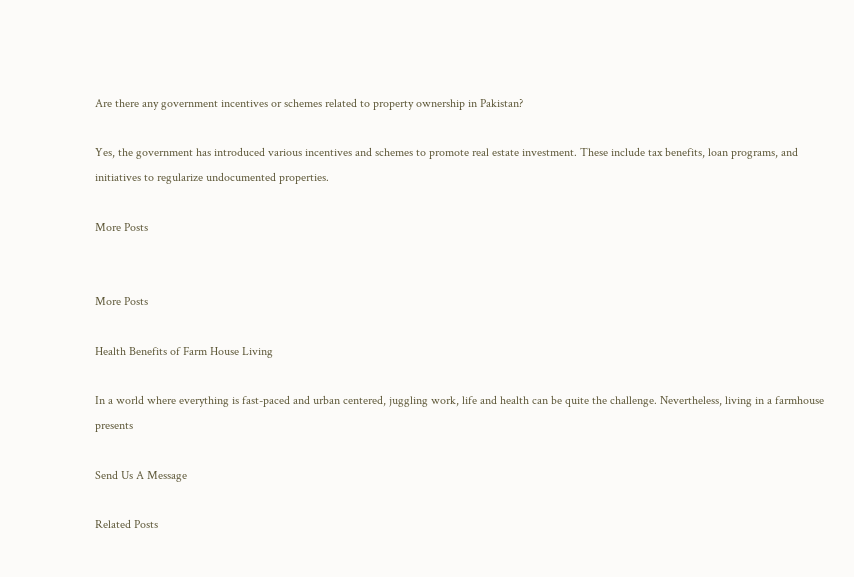Are there any government incentives or schemes related to property ownership in Pakistan?

Yes, the government has introduced various incentives and schemes to promote real estate investment. These include tax benefits, loan programs, and initiatives to regularize undocumented properties.

More Posts


More Posts

Health Benefits of Farm House Living

In a world where everything is fast-paced and urban centered, juggling work, life and health can be quite the challenge. Nevertheless, living in a farmhouse presents

Send Us A Message

Related Posts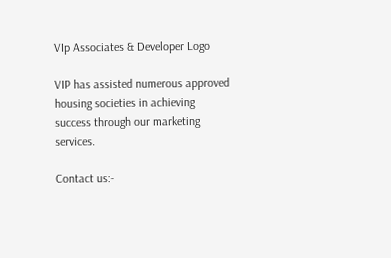VIp Associates & Developer Logo

VIP has assisted numerous approved housing societies in achieving success through our marketing services.

Contact us:-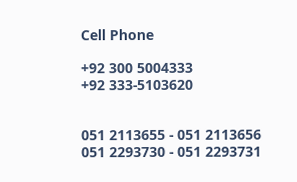Cell Phone

+92 300 5004333
+92 333-5103620


051 2113655 - 051 2113656
051 2293730 - 051 2293731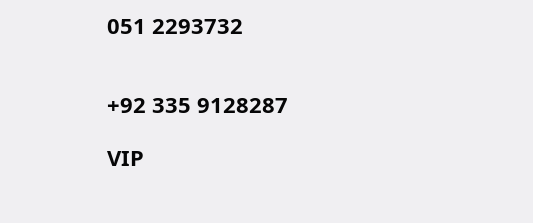051 2293732


+92 335 9128287

VIP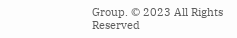Group. © 2023 All Rights Reserved